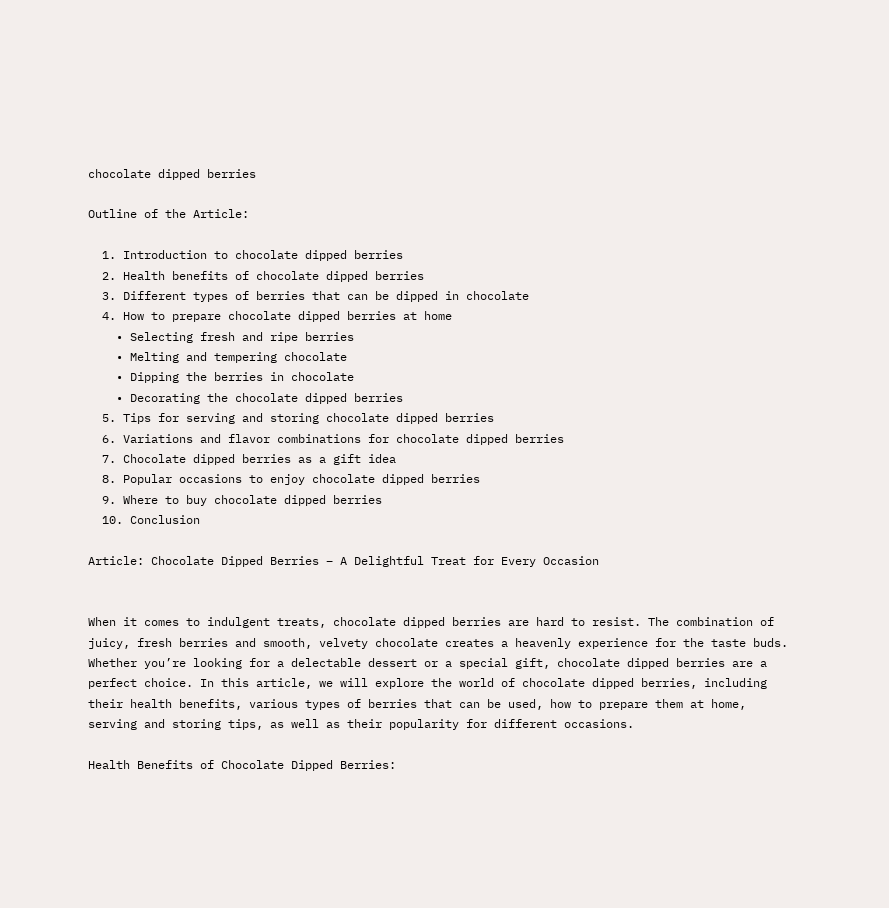chocolate dipped berries

Outline of the Article:

  1. Introduction to chocolate dipped berries
  2. Health benefits of chocolate dipped berries
  3. Different types of berries that can be dipped in chocolate
  4. How to prepare chocolate dipped berries at home
    • Selecting fresh and ripe berries
    • Melting and tempering chocolate
    • Dipping the berries in chocolate
    • Decorating the chocolate dipped berries
  5. Tips for serving and storing chocolate dipped berries
  6. Variations and flavor combinations for chocolate dipped berries
  7. Chocolate dipped berries as a gift idea
  8. Popular occasions to enjoy chocolate dipped berries
  9. Where to buy chocolate dipped berries
  10. Conclusion

Article: Chocolate Dipped Berries – A Delightful Treat for Every Occasion


When it comes to indulgent treats, chocolate dipped berries are hard to resist. The combination of juicy, fresh berries and smooth, velvety chocolate creates a heavenly experience for the taste buds. Whether you’re looking for a delectable dessert or a special gift, chocolate dipped berries are a perfect choice. In this article, we will explore the world of chocolate dipped berries, including their health benefits, various types of berries that can be used, how to prepare them at home, serving and storing tips, as well as their popularity for different occasions.

Health Benefits of Chocolate Dipped Berries: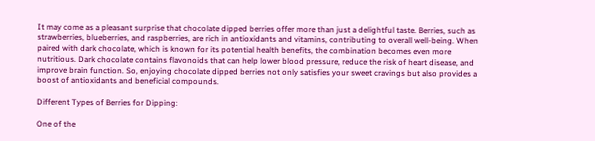It may come as a pleasant surprise that chocolate dipped berries offer more than just a delightful taste. Berries, such as strawberries, blueberries, and raspberries, are rich in antioxidants and vitamins, contributing to overall well-being. When paired with dark chocolate, which is known for its potential health benefits, the combination becomes even more nutritious. Dark chocolate contains flavonoids that can help lower blood pressure, reduce the risk of heart disease, and improve brain function. So, enjoying chocolate dipped berries not only satisfies your sweet cravings but also provides a boost of antioxidants and beneficial compounds.

Different Types of Berries for Dipping:

One of the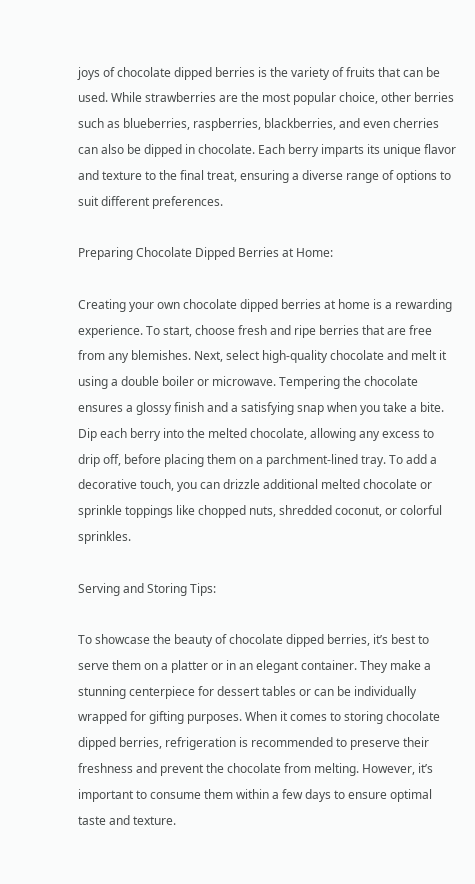joys of chocolate dipped berries is the variety of fruits that can be used. While strawberries are the most popular choice, other berries such as blueberries, raspberries, blackberries, and even cherries can also be dipped in chocolate. Each berry imparts its unique flavor and texture to the final treat, ensuring a diverse range of options to suit different preferences.

Preparing Chocolate Dipped Berries at Home:

Creating your own chocolate dipped berries at home is a rewarding experience. To start, choose fresh and ripe berries that are free from any blemishes. Next, select high-quality chocolate and melt it using a double boiler or microwave. Tempering the chocolate ensures a glossy finish and a satisfying snap when you take a bite. Dip each berry into the melted chocolate, allowing any excess to drip off, before placing them on a parchment-lined tray. To add a decorative touch, you can drizzle additional melted chocolate or sprinkle toppings like chopped nuts, shredded coconut, or colorful sprinkles.

Serving and Storing Tips:

To showcase the beauty of chocolate dipped berries, it’s best to serve them on a platter or in an elegant container. They make a stunning centerpiece for dessert tables or can be individually wrapped for gifting purposes. When it comes to storing chocolate dipped berries, refrigeration is recommended to preserve their freshness and prevent the chocolate from melting. However, it’s important to consume them within a few days to ensure optimal taste and texture.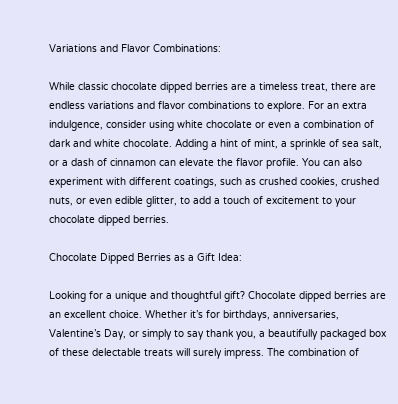Variations and Flavor Combinations:

While classic chocolate dipped berries are a timeless treat, there are endless variations and flavor combinations to explore. For an extra indulgence, consider using white chocolate or even a combination of dark and white chocolate. Adding a hint of mint, a sprinkle of sea salt, or a dash of cinnamon can elevate the flavor profile. You can also experiment with different coatings, such as crushed cookies, crushed nuts, or even edible glitter, to add a touch of excitement to your chocolate dipped berries.

Chocolate Dipped Berries as a Gift Idea:

Looking for a unique and thoughtful gift? Chocolate dipped berries are an excellent choice. Whether it’s for birthdays, anniversaries, Valentine’s Day, or simply to say thank you, a beautifully packaged box of these delectable treats will surely impress. The combination of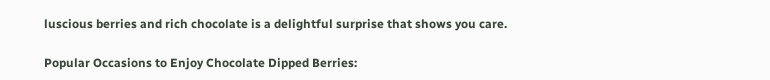luscious berries and rich chocolate is a delightful surprise that shows you care.

Popular Occasions to Enjoy Chocolate Dipped Berries: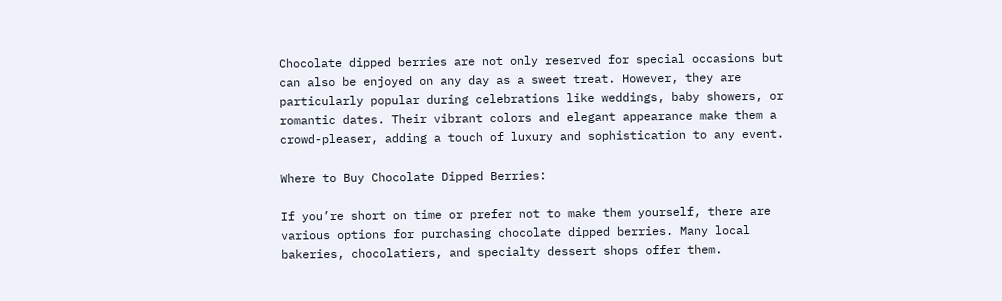Chocolate dipped berries are not only reserved for special occasions but can also be enjoyed on any day as a sweet treat. However, they are particularly popular during celebrations like weddings, baby showers, or romantic dates. Their vibrant colors and elegant appearance make them a crowd-pleaser, adding a touch of luxury and sophistication to any event.

Where to Buy Chocolate Dipped Berries:

If you’re short on time or prefer not to make them yourself, there are various options for purchasing chocolate dipped berries. Many local bakeries, chocolatiers, and specialty dessert shops offer them.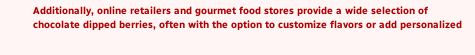Additionally, online retailers and gourmet food stores provide a wide selection of chocolate dipped berries, often with the option to customize flavors or add personalized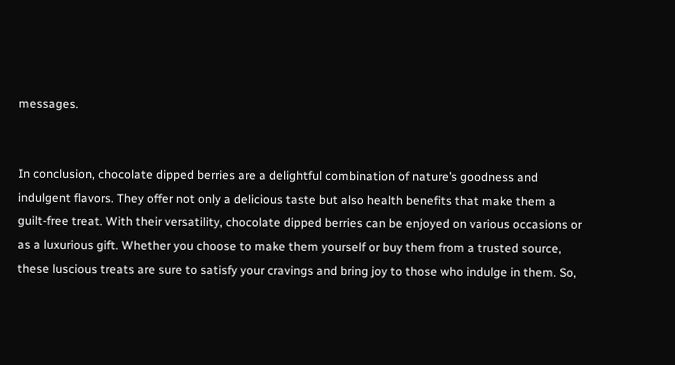messages.


In conclusion, chocolate dipped berries are a delightful combination of nature’s goodness and indulgent flavors. They offer not only a delicious taste but also health benefits that make them a guilt-free treat. With their versatility, chocolate dipped berries can be enjoyed on various occasions or as a luxurious gift. Whether you choose to make them yourself or buy them from a trusted source, these luscious treats are sure to satisfy your cravings and bring joy to those who indulge in them. So,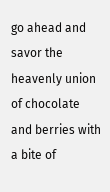go ahead and savor the heavenly union of chocolate and berries with a bite of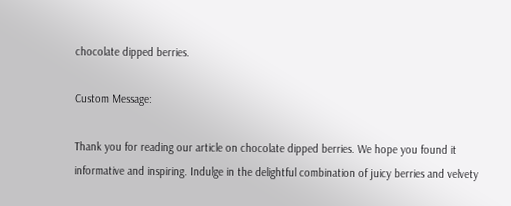chocolate dipped berries.

Custom Message:

Thank you for reading our article on chocolate dipped berries. We hope you found it informative and inspiring. Indulge in the delightful combination of juicy berries and velvety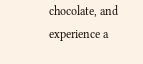chocolate, and experience a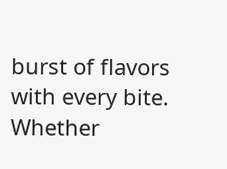burst of flavors with every bite. Whether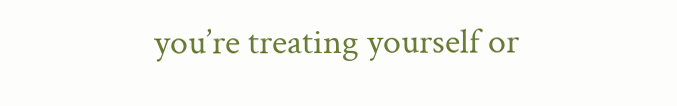you’re treating yourself or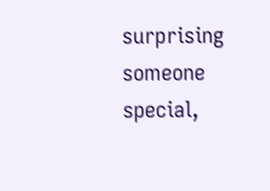surprising someone special,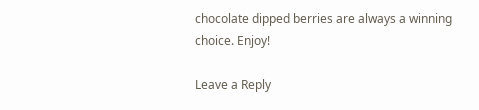chocolate dipped berries are always a winning choice. Enjoy!

Leave a Reply